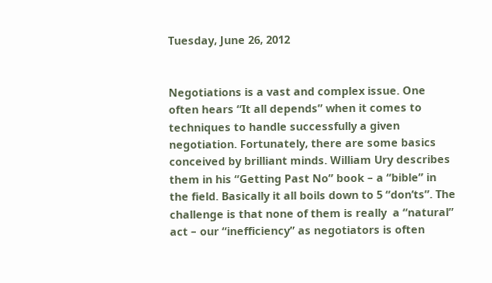Tuesday, June 26, 2012


Negotiations is a vast and complex issue. One often hears “It all depends” when it comes to techniques to handle successfully a given negotiation. Fortunately, there are some basics conceived by brilliant minds. William Ury describes them in his “Getting Past No” book – a “bible” in the field. Basically it all boils down to 5 “don’ts”. The challenge is that none of them is really  a “natural” act – our “inefficiency” as negotiators is often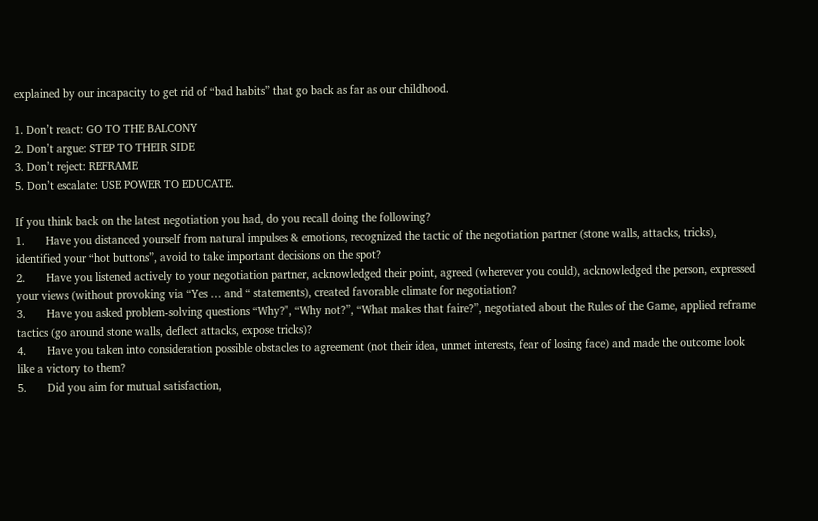explained by our incapacity to get rid of “bad habits” that go back as far as our childhood.

1. Don’t react: GO TO THE BALCONY
2. Don’t argue: STEP TO THEIR SIDE
3. Don’t reject: REFRAME
5. Don’t escalate: USE POWER TO EDUCATE.

If you think back on the latest negotiation you had, do you recall doing the following?
1.       Have you distanced yourself from natural impulses & emotions, recognized the tactic of the negotiation partner (stone walls, attacks, tricks), identified your “hot buttons”, avoid to take important decisions on the spot?
2.       Have you listened actively to your negotiation partner, acknowledged their point, agreed (wherever you could), acknowledged the person, expressed your views (without provoking via “Yes … and “ statements), created favorable climate for negotiation?
3.       Have you asked problem-solving questions “Why?", “Why not?”, “What makes that faire?”, negotiated about the Rules of the Game, applied reframe tactics (go around stone walls, deflect attacks, expose tricks)?
4.       Have you taken into consideration possible obstacles to agreement (not their idea, unmet interests, fear of losing face) and made the outcome look like a victory to them?
5.       Did you aim for mutual satisfaction,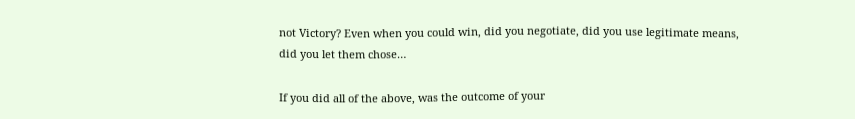not Victory? Even when you could win, did you negotiate, did you use legitimate means, did you let them chose…

If you did all of the above, was the outcome of your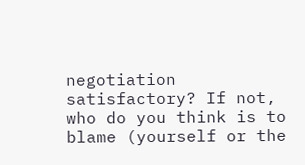negotiation satisfactory? If not, who do you think is to blame (yourself or the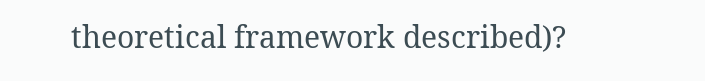theoretical framework described)?